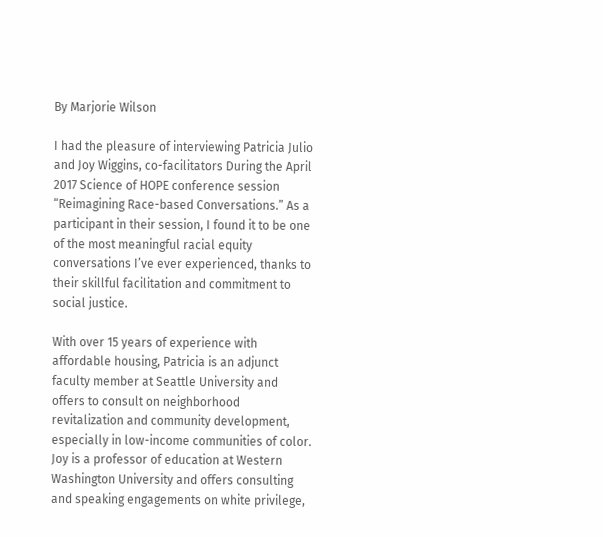By Marjorie Wilson

I had the pleasure of interviewing Patricia Julio and Joy Wiggins, co-facilitators During the April 2017 Science of HOPE conference session “Reimagining Race-based Conversations.” As a participant in their session, I found it to be one of the most meaningful racial equity conversations I’ve ever experienced, thanks to their skillful facilitation and commitment to social justice.

With over 15 years of experience with affordable housing, Patricia is an adjunct faculty member at Seattle University and offers to consult on neighborhood revitalization and community development, especially in low-income communities of color. Joy is a professor of education at Western Washington University and offers consulting and speaking engagements on white privilege,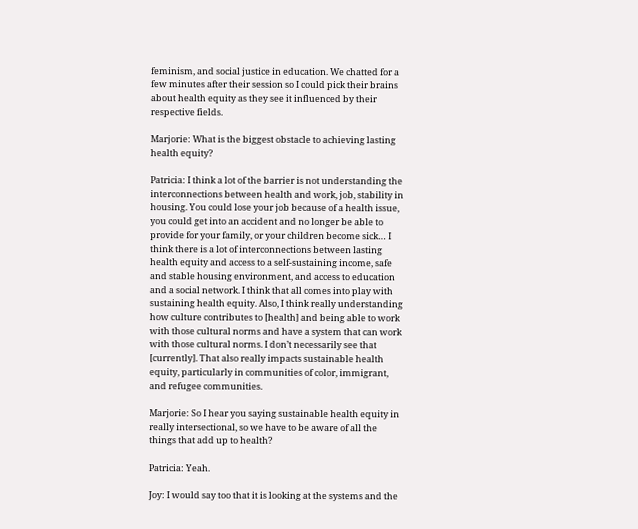feminism, and social justice in education. We chatted for a few minutes after their session so I could pick their brains about health equity as they see it influenced by their respective fields.

Marjorie: What is the biggest obstacle to achieving lasting health equity?

Patricia: I think a lot of the barrier is not understanding the interconnections between health and work, job, stability in housing. You could lose your job because of a health issue, you could get into an accident and no longer be able to provide for your family, or your children become sick… I think there is a lot of interconnections between lasting health equity and access to a self-sustaining income, safe and stable housing environment, and access to education and a social network. I think that all comes into play with sustaining health equity. Also, I think really understanding how culture contributes to [health] and being able to work with those cultural norms and have a system that can work with those cultural norms. I don’t necessarily see that [currently]. That also really impacts sustainable health equity, particularly in communities of color, immigrant, and refugee communities.

Marjorie: So I hear you saying sustainable health equity in really intersectional, so we have to be aware of all the things that add up to health?

Patricia: Yeah.

Joy: I would say too that it is looking at the systems and the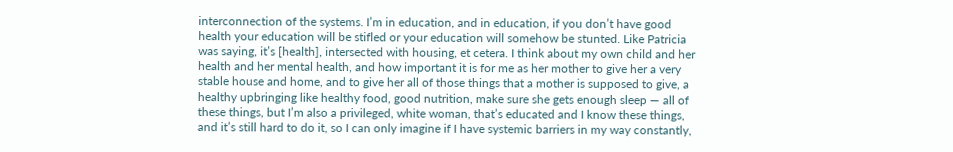interconnection of the systems. I’m in education, and in education, if you don’t have good health your education will be stifled or your education will somehow be stunted. Like Patricia was saying, it’s [health], intersected with housing, et cetera. I think about my own child and her health and her mental health, and how important it is for me as her mother to give her a very stable house and home, and to give her all of those things that a mother is supposed to give, a healthy upbringing like healthy food, good nutrition, make sure she gets enough sleep — all of these things, but I’m also a privileged, white woman, that’s educated and I know these things, and it’s still hard to do it, so I can only imagine if I have systemic barriers in my way constantly,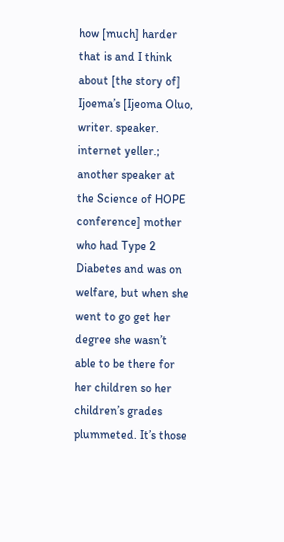how [much] harder that is and I think about [the story of] Ijoema’s [Ijeoma Oluo, writer. speaker. internet yeller.; another speaker at the Science of HOPE conference] mother who had Type 2 Diabetes and was on welfare, but when she went to go get her degree she wasn’t able to be there for her children so her children’s grades plummeted. It’s those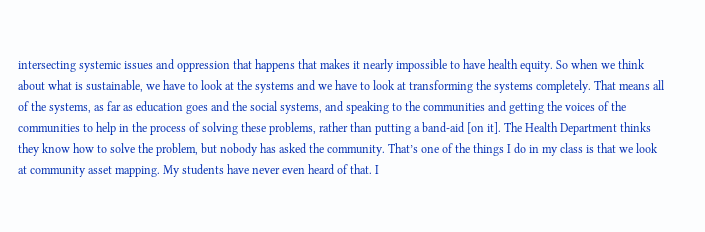intersecting systemic issues and oppression that happens that makes it nearly impossible to have health equity. So when we think about what is sustainable, we have to look at the systems and we have to look at transforming the systems completely. That means all of the systems, as far as education goes and the social systems, and speaking to the communities and getting the voices of the communities to help in the process of solving these problems, rather than putting a band-aid [on it]. The Health Department thinks they know how to solve the problem, but nobody has asked the community. That’s one of the things I do in my class is that we look at community asset mapping. My students have never even heard of that. I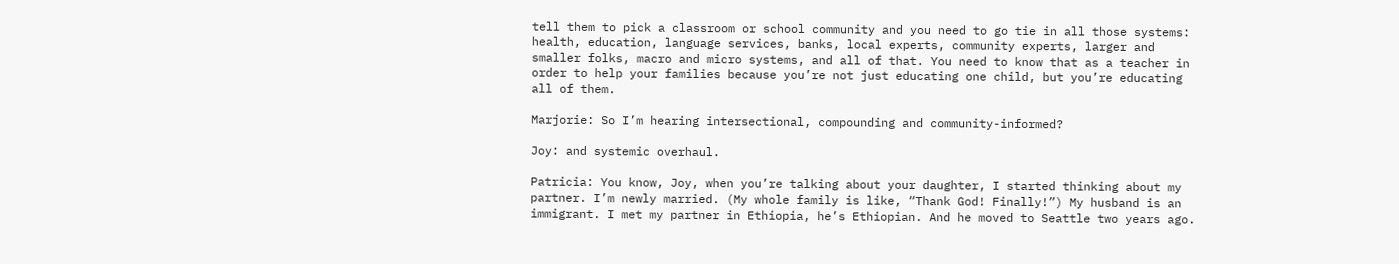tell them to pick a classroom or school community and you need to go tie in all those systems: health, education, language services, banks, local experts, community experts, larger and smaller folks, macro and micro systems, and all of that. You need to know that as a teacher in order to help your families because you’re not just educating one child, but you’re educating all of them.

Marjorie: So I’m hearing intersectional, compounding and community-informed?

Joy: and systemic overhaul.

Patricia: You know, Joy, when you’re talking about your daughter, I started thinking about my partner. I’m newly married. (My whole family is like, “Thank God! Finally!”) My husband is an immigrant. I met my partner in Ethiopia, he’s Ethiopian. And he moved to Seattle two years ago.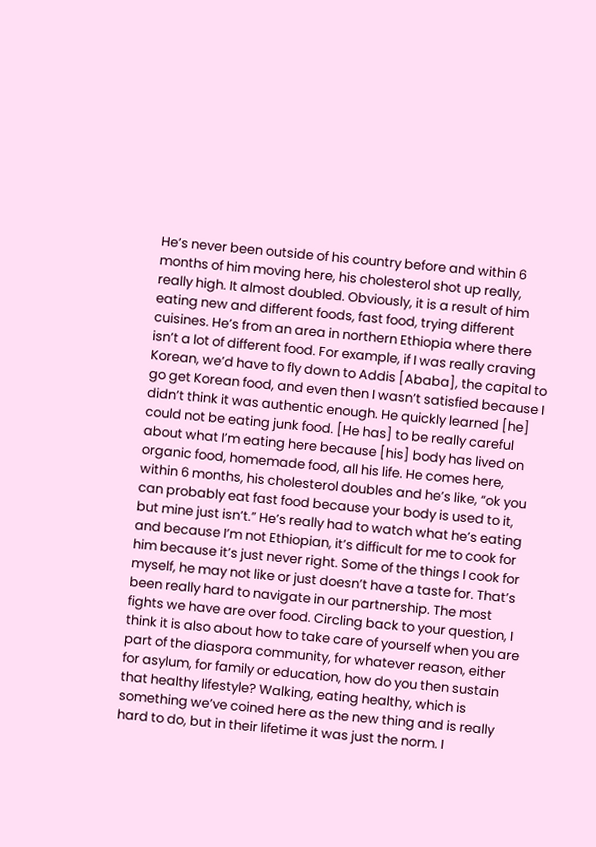He’s never been outside of his country before and within 6 months of him moving here, his cholesterol shot up really, really high. It almost doubled. Obviously, it is a result of him eating new and different foods, fast food, trying different cuisines. He’s from an area in northern Ethiopia where there isn’t a lot of different food. For example, if I was really craving Korean, we’d have to fly down to Addis [Ababa], the capital to go get Korean food, and even then I wasn’t satisfied because I didn’t think it was authentic enough. He quickly learned [he] could not be eating junk food. [He has] to be really careful about what I’m eating here because [his] body has lived on organic food, homemade food, all his life. He comes here, within 6 months, his cholesterol doubles and he’s like, “ok you can probably eat fast food because your body is used to it, but mine just isn’t.” He’s really had to watch what he’s eating and because I’m not Ethiopian, it’s difficult for me to cook for him because it’s just never right. Some of the things I cook for myself, he may not like or just doesn’t have a taste for. That’s been really hard to navigate in our partnership. The most fights we have are over food. Circling back to your question, I think it is also about how to take care of yourself when you are part of the diaspora community, for whatever reason, either for asylum, for family or education, how do you then sustain that healthy lifestyle? Walking, eating healthy, which is something we’ve coined here as the new thing and is really hard to do, but in their lifetime it was just the norm. I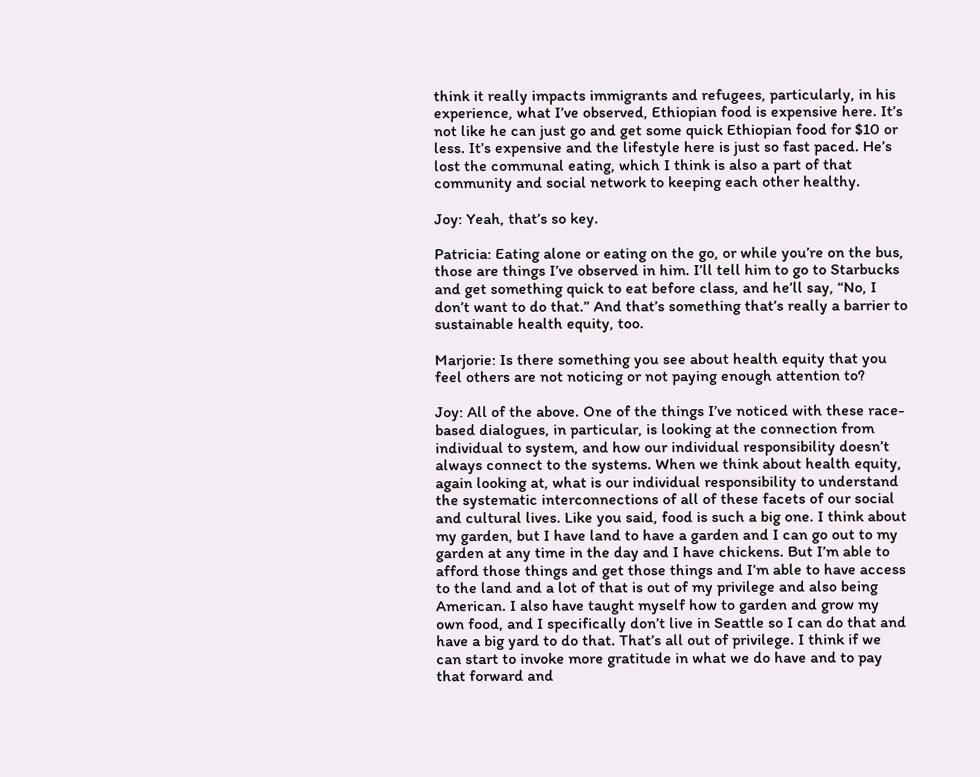think it really impacts immigrants and refugees, particularly, in his experience, what I’ve observed, Ethiopian food is expensive here. It’s not like he can just go and get some quick Ethiopian food for $10 or less. It’s expensive and the lifestyle here is just so fast paced. He’s lost the communal eating, which I think is also a part of that community and social network to keeping each other healthy.

Joy: Yeah, that’s so key.

Patricia: Eating alone or eating on the go, or while you’re on the bus, those are things I’ve observed in him. I’ll tell him to go to Starbucks and get something quick to eat before class, and he’ll say, “No, I don’t want to do that.” And that’s something that’s really a barrier to sustainable health equity, too.

Marjorie: Is there something you see about health equity that you feel others are not noticing or not paying enough attention to?

Joy: All of the above. One of the things I’ve noticed with these race-based dialogues, in particular, is looking at the connection from individual to system, and how our individual responsibility doesn’t always connect to the systems. When we think about health equity, again looking at, what is our individual responsibility to understand the systematic interconnections of all of these facets of our social and cultural lives. Like you said, food is such a big one. I think about my garden, but I have land to have a garden and I can go out to my garden at any time in the day and I have chickens. But I’m able to afford those things and get those things and I’m able to have access to the land and a lot of that is out of my privilege and also being American. I also have taught myself how to garden and grow my own food, and I specifically don’t live in Seattle so I can do that and have a big yard to do that. That’s all out of privilege. I think if we can start to invoke more gratitude in what we do have and to pay that forward and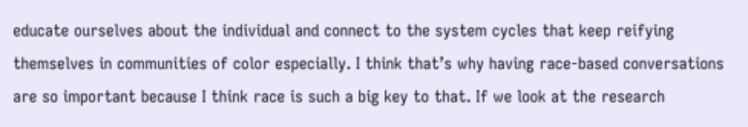educate ourselves about the individual and connect to the system cycles that keep reifying themselves in communities of color especially. I think that’s why having race-based conversations are so important because I think race is such a big key to that. If we look at the research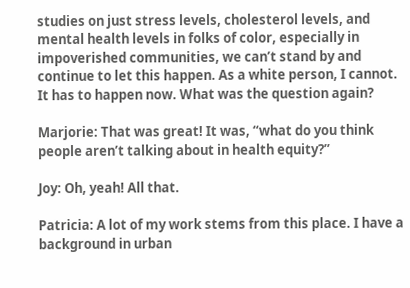studies on just stress levels, cholesterol levels, and mental health levels in folks of color, especially in impoverished communities, we can’t stand by and continue to let this happen. As a white person, I cannot. It has to happen now. What was the question again?

Marjorie: That was great! It was, “what do you think people aren’t talking about in health equity?”

Joy: Oh, yeah! All that.

Patricia: A lot of my work stems from this place. I have a background in urban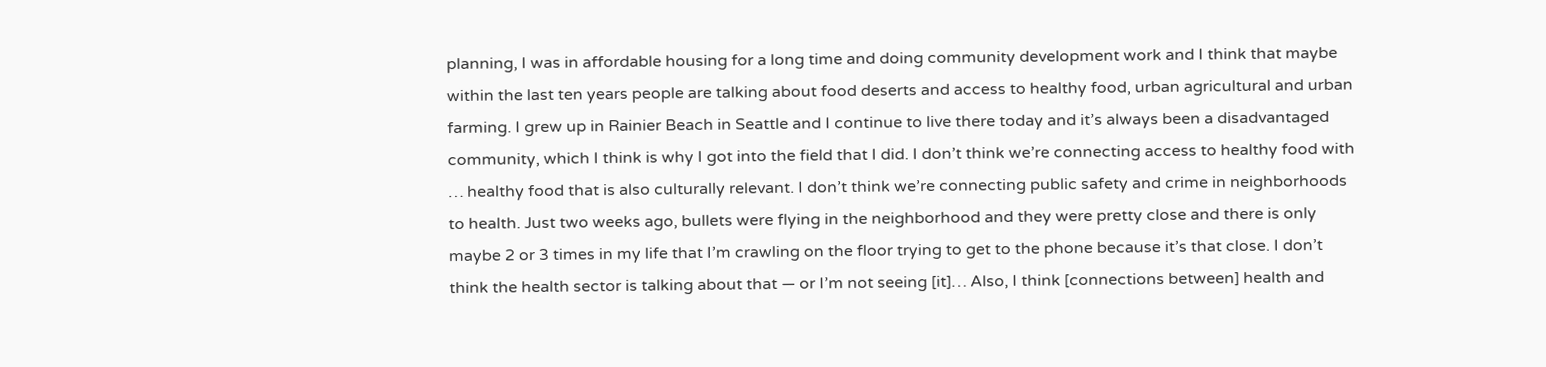planning, I was in affordable housing for a long time and doing community development work and I think that maybe within the last ten years people are talking about food deserts and access to healthy food, urban agricultural and urban farming. I grew up in Rainier Beach in Seattle and I continue to live there today and it’s always been a disadvantaged community, which I think is why I got into the field that I did. I don’t think we’re connecting access to healthy food with … healthy food that is also culturally relevant. I don’t think we’re connecting public safety and crime in neighborhoods to health. Just two weeks ago, bullets were flying in the neighborhood and they were pretty close and there is only maybe 2 or 3 times in my life that I’m crawling on the floor trying to get to the phone because it’s that close. I don’t think the health sector is talking about that — or I’m not seeing [it]… Also, I think [connections between] health and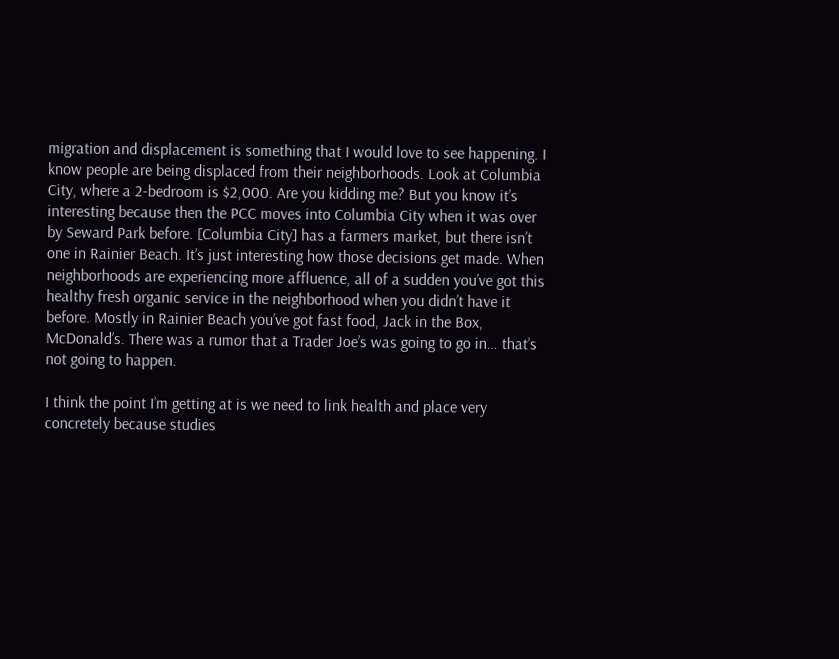migration and displacement is something that I would love to see happening. I know people are being displaced from their neighborhoods. Look at Columbia City, where a 2-bedroom is $2,000. Are you kidding me? But you know it’s interesting because then the PCC moves into Columbia City when it was over by Seward Park before. [Columbia City] has a farmers market, but there isn’t one in Rainier Beach. It’s just interesting how those decisions get made. When neighborhoods are experiencing more affluence, all of a sudden you’ve got this healthy fresh organic service in the neighborhood when you didn’t have it before. Mostly in Rainier Beach you’ve got fast food, Jack in the Box, McDonald’s. There was a rumor that a Trader Joe’s was going to go in… that’s not going to happen.

I think the point I’m getting at is we need to link health and place very concretely because studies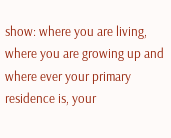show: where you are living, where you are growing up and where ever your primary residence is, your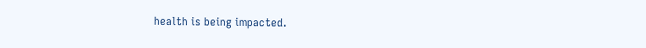health is being impacted.